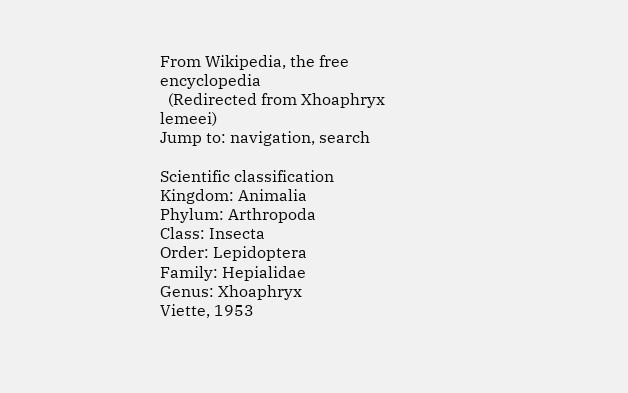From Wikipedia, the free encyclopedia
  (Redirected from Xhoaphryx lemeei)
Jump to: navigation, search

Scientific classification
Kingdom: Animalia
Phylum: Arthropoda
Class: Insecta
Order: Lepidoptera
Family: Hepialidae
Genus: Xhoaphryx
Viette, 1953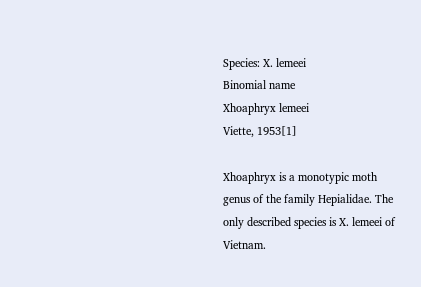Species: X. lemeei
Binomial name
Xhoaphryx lemeei
Viette, 1953[1]

Xhoaphryx is a monotypic moth genus of the family Hepialidae. The only described species is X. lemeei of Vietnam.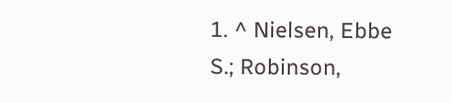1. ^ Nielsen, Ebbe S.; Robinson,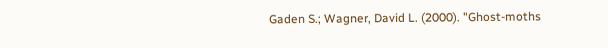Gaden S.; Wagner, David L. (2000). "Ghost-moths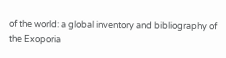of the world: a global inventory and bibliography of the Exoporia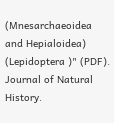(Mnesarchaeoidea and Hepialoidea) (Lepidoptera )" (PDF). Journal of Natural History.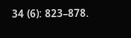34 (6): 823–878.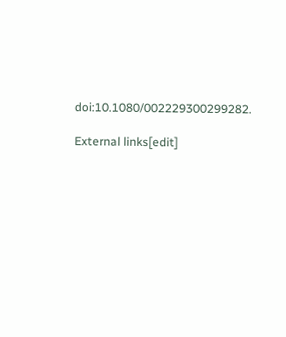doi:10.1080/002229300299282.

External links[edit]